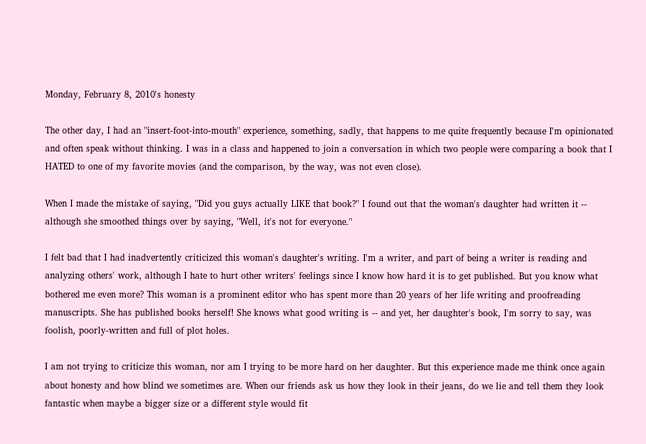Monday, February 8, 2010's honesty

The other day, I had an "insert-foot-into-mouth" experience, something, sadly, that happens to me quite frequently because I'm opinionated and often speak without thinking. I was in a class and happened to join a conversation in which two people were comparing a book that I HATED to one of my favorite movies (and the comparison, by the way, was not even close).

When I made the mistake of saying, "Did you guys actually LIKE that book?" I found out that the woman's daughter had written it -- although she smoothed things over by saying, "Well, it's not for everyone."

I felt bad that I had inadvertently criticized this woman's daughter's writing. I'm a writer, and part of being a writer is reading and analyzing others' work, although I hate to hurt other writers' feelings since I know how hard it is to get published. But you know what bothered me even more? This woman is a prominent editor who has spent more than 20 years of her life writing and proofreading manuscripts. She has published books herself! She knows what good writing is -- and yet, her daughter's book, I'm sorry to say, was foolish, poorly-written and full of plot holes.

I am not trying to criticize this woman, nor am I trying to be more hard on her daughter. But this experience made me think once again about honesty and how blind we sometimes are. When our friends ask us how they look in their jeans, do we lie and tell them they look fantastic when maybe a bigger size or a different style would fit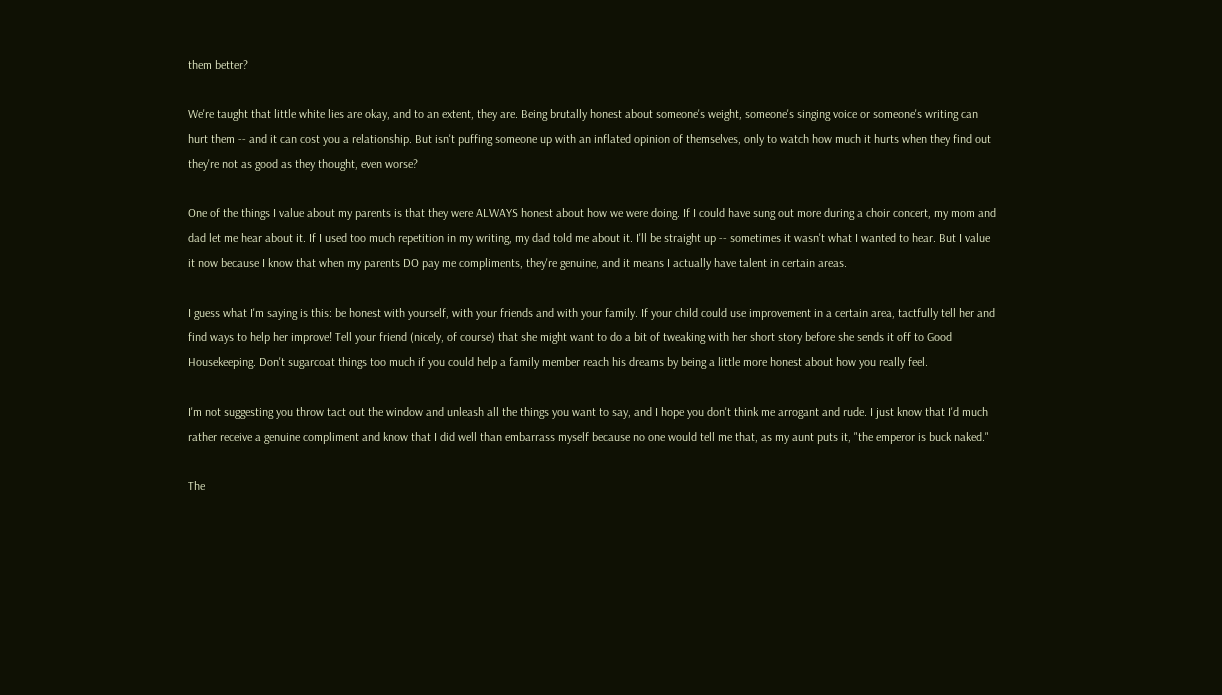them better?

We're taught that little white lies are okay, and to an extent, they are. Being brutally honest about someone's weight, someone's singing voice or someone's writing can hurt them -- and it can cost you a relationship. But isn't puffing someone up with an inflated opinion of themselves, only to watch how much it hurts when they find out they're not as good as they thought, even worse?

One of the things I value about my parents is that they were ALWAYS honest about how we were doing. If I could have sung out more during a choir concert, my mom and dad let me hear about it. If I used too much repetition in my writing, my dad told me about it. I'll be straight up -- sometimes it wasn't what I wanted to hear. But I value it now because I know that when my parents DO pay me compliments, they're genuine, and it means I actually have talent in certain areas.

I guess what I'm saying is this: be honest with yourself, with your friends and with your family. If your child could use improvement in a certain area, tactfully tell her and find ways to help her improve! Tell your friend (nicely, of course) that she might want to do a bit of tweaking with her short story before she sends it off to Good Housekeeping. Don't sugarcoat things too much if you could help a family member reach his dreams by being a little more honest about how you really feel.

I'm not suggesting you throw tact out the window and unleash all the things you want to say, and I hope you don't think me arrogant and rude. I just know that I'd much rather receive a genuine compliment and know that I did well than embarrass myself because no one would tell me that, as my aunt puts it, "the emperor is buck naked."

The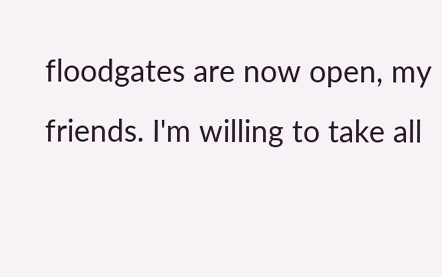floodgates are now open, my friends. I'm willing to take all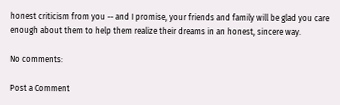honest criticism from you -- and I promise, your friends and family will be glad you care enough about them to help them realize their dreams in an honest, sincere way.

No comments:

Post a Comment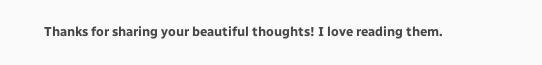Thanks for sharing your beautiful thoughts! I love reading them.